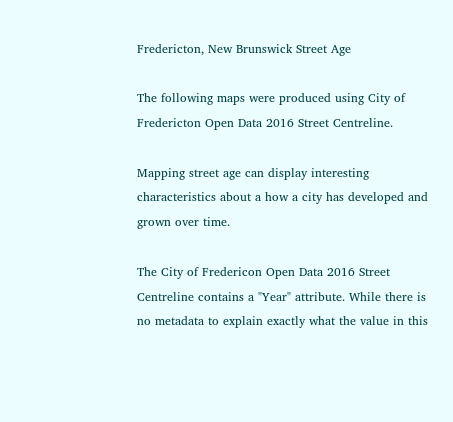Fredericton, New Brunswick Street Age

The following maps were produced using City of Fredericton Open Data 2016 Street Centreline.

Mapping street age can display interesting characteristics about a how a city has developed and grown over time.

The City of Fredericon Open Data 2016 Street Centreline contains a "Year" attribute. While there is no metadata to explain exactly what the value in this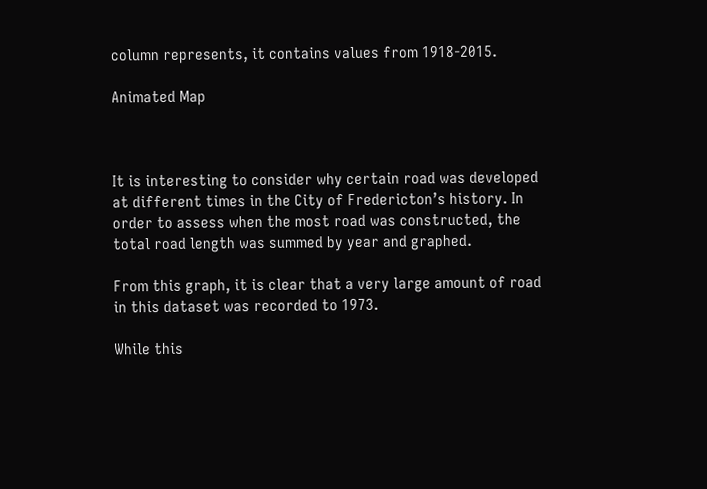column represents, it contains values from 1918-2015.

Animated Map



It is interesting to consider why certain road was developed at different times in the City of Fredericton’s history. In order to assess when the most road was constructed, the total road length was summed by year and graphed.

From this graph, it is clear that a very large amount of road in this dataset was recorded to 1973.

While this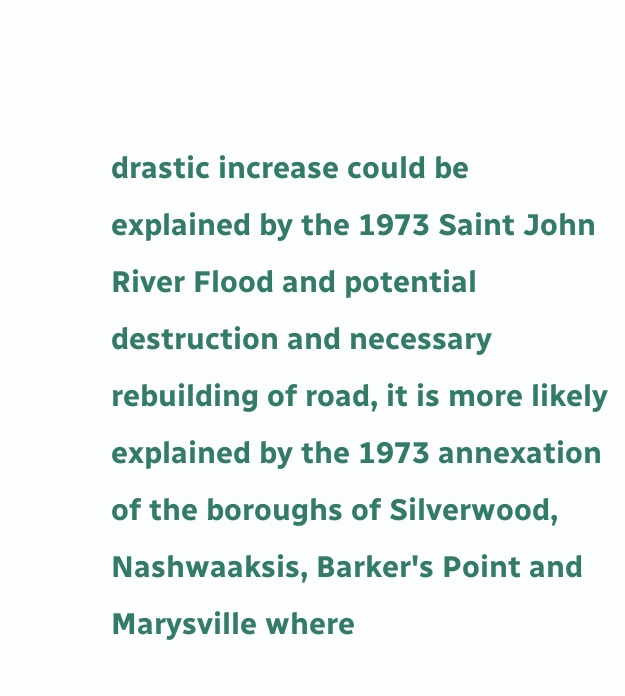drastic increase could be explained by the 1973 Saint John River Flood and potential destruction and necessary rebuilding of road, it is more likely explained by the 1973 annexation of the boroughs of Silverwood, Nashwaaksis, Barker's Point and Marysville where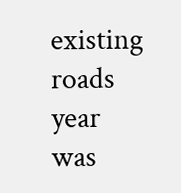existing roads year was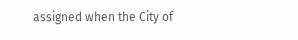assigned when the City of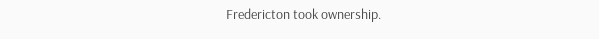Fredericton took ownership.